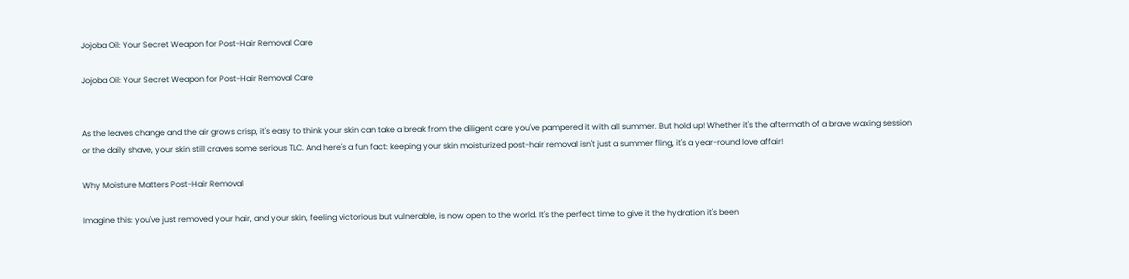Jojoba Oil: Your Secret Weapon for Post-Hair Removal Care

Jojoba Oil: Your Secret Weapon for Post-Hair Removal Care


As the leaves change and the air grows crisp, it's easy to think your skin can take a break from the diligent care you've pampered it with all summer. But hold up! Whether it's the aftermath of a brave waxing session or the daily shave, your skin still craves some serious TLC. And here's a fun fact: keeping your skin moisturized post-hair removal isn't just a summer fling, it's a year-round love affair!

Why Moisture Matters Post-Hair Removal

Imagine this: you've just removed your hair, and your skin, feeling victorious but vulnerable, is now open to the world. It's the perfect time to give it the hydration it's been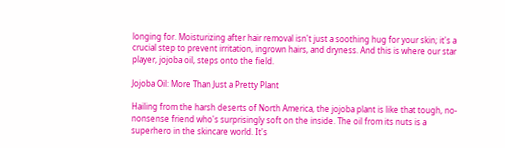longing for. Moisturizing after hair removal isn't just a soothing hug for your skin; it's a crucial step to prevent irritation, ingrown hairs, and dryness. And this is where our star player, jojoba oil, steps onto the field.

Jojoba Oil: More Than Just a Pretty Plant

Hailing from the harsh deserts of North America, the jojoba plant is like that tough, no-nonsense friend who's surprisingly soft on the inside. The oil from its nuts is a superhero in the skincare world. It's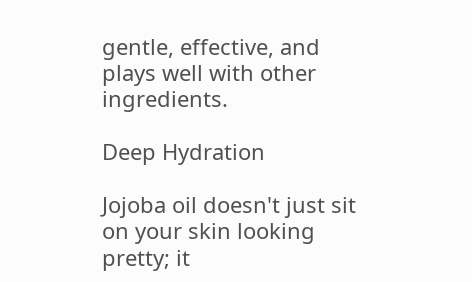gentle, effective, and plays well with other ingredients.

Deep Hydration

Jojoba oil doesn't just sit on your skin looking pretty; it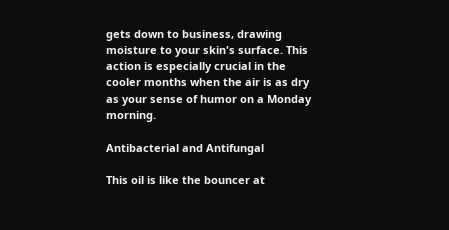gets down to business, drawing moisture to your skin's surface. This action is especially crucial in the cooler months when the air is as dry as your sense of humor on a Monday morning.

Antibacterial and Antifungal

This oil is like the bouncer at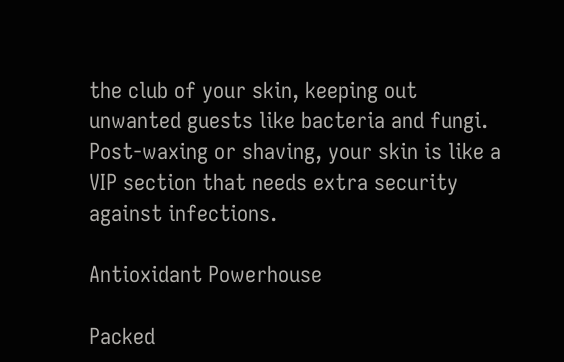the club of your skin, keeping out unwanted guests like bacteria and fungi. Post-waxing or shaving, your skin is like a VIP section that needs extra security against infections.

Antioxidant Powerhouse

Packed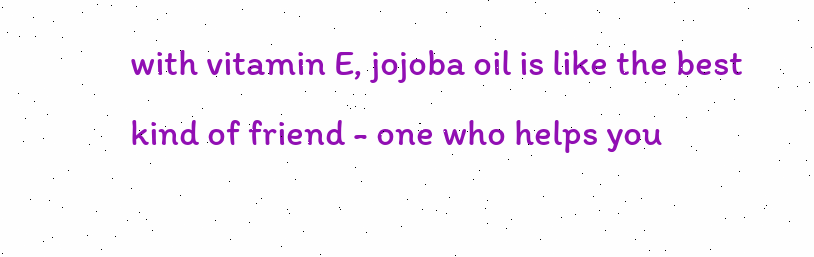with vitamin E, jojoba oil is like the best kind of friend - one who helps you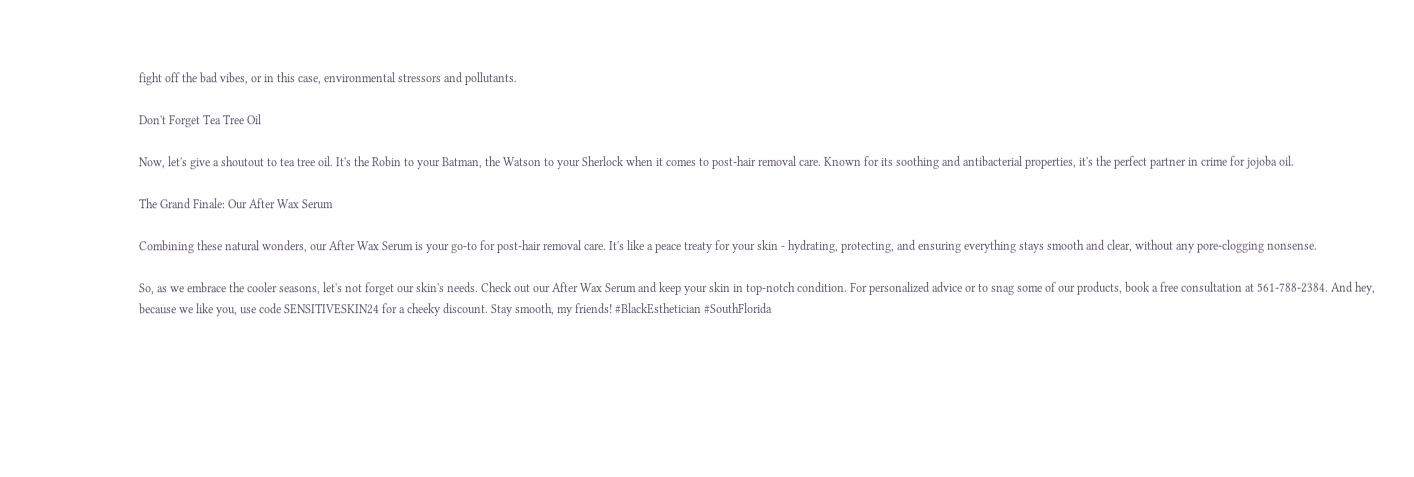fight off the bad vibes, or in this case, environmental stressors and pollutants.

Don't Forget Tea Tree Oil

Now, let's give a shoutout to tea tree oil. It's the Robin to your Batman, the Watson to your Sherlock when it comes to post-hair removal care. Known for its soothing and antibacterial properties, it's the perfect partner in crime for jojoba oil.

The Grand Finale: Our After Wax Serum

Combining these natural wonders, our After Wax Serum is your go-to for post-hair removal care. It's like a peace treaty for your skin - hydrating, protecting, and ensuring everything stays smooth and clear, without any pore-clogging nonsense.

So, as we embrace the cooler seasons, let's not forget our skin's needs. Check out our After Wax Serum and keep your skin in top-notch condition. For personalized advice or to snag some of our products, book a free consultation at 561-788-2384. And hey, because we like you, use code SENSITIVESKIN24 for a cheeky discount. Stay smooth, my friends! #BlackEsthetician #SouthFlorida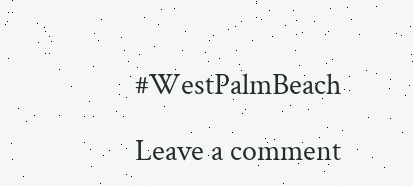#WestPalmBeach

Leave a comment